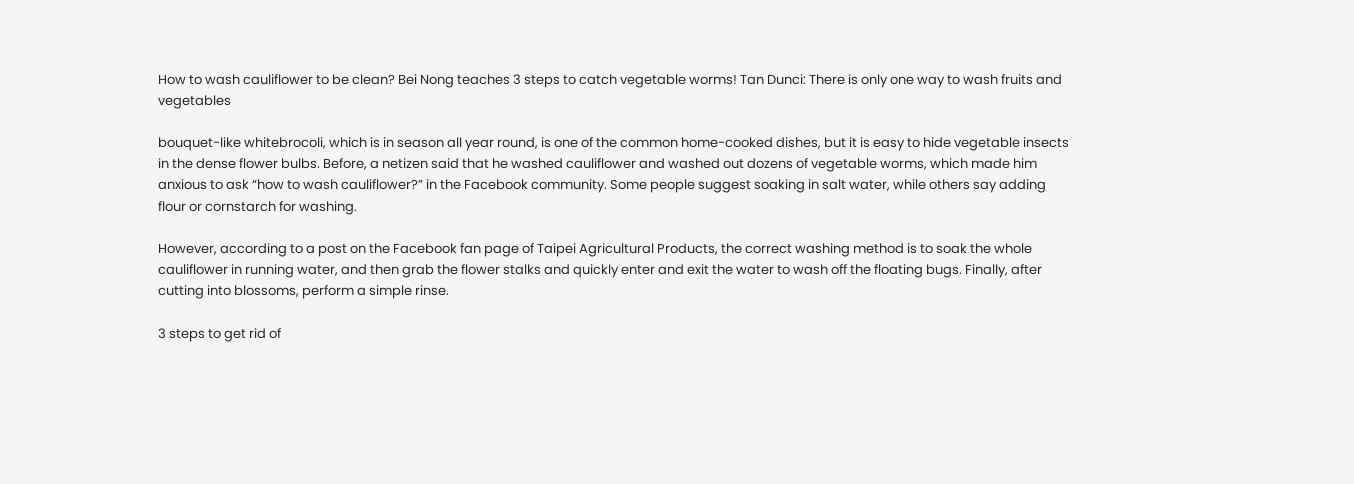How to wash cauliflower to be clean? Bei Nong teaches 3 steps to catch vegetable worms! Tan Dunci: There is only one way to wash fruits and vegetables

bouquet-like whitebrocoli, which is in season all year round, is one of the common home-cooked dishes, but it is easy to hide vegetable insects in the dense flower bulbs. Before, a netizen said that he washed cauliflower and washed out dozens of vegetable worms, which made him anxious to ask “how to wash cauliflower?” in the Facebook community. Some people suggest soaking in salt water, while others say adding flour or cornstarch for washing.

However, according to a post on the Facebook fan page of Taipei Agricultural Products, the correct washing method is to soak the whole cauliflower in running water, and then grab the flower stalks and quickly enter and exit the water to wash off the floating bugs. Finally, after cutting into blossoms, perform a simple rinse.

3 steps to get rid of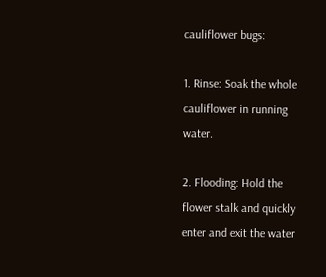cauliflower bugs:

1. Rinse: Soak the whole cauliflower in running water.

2. Flooding: Hold the flower stalk and quickly enter and exit the water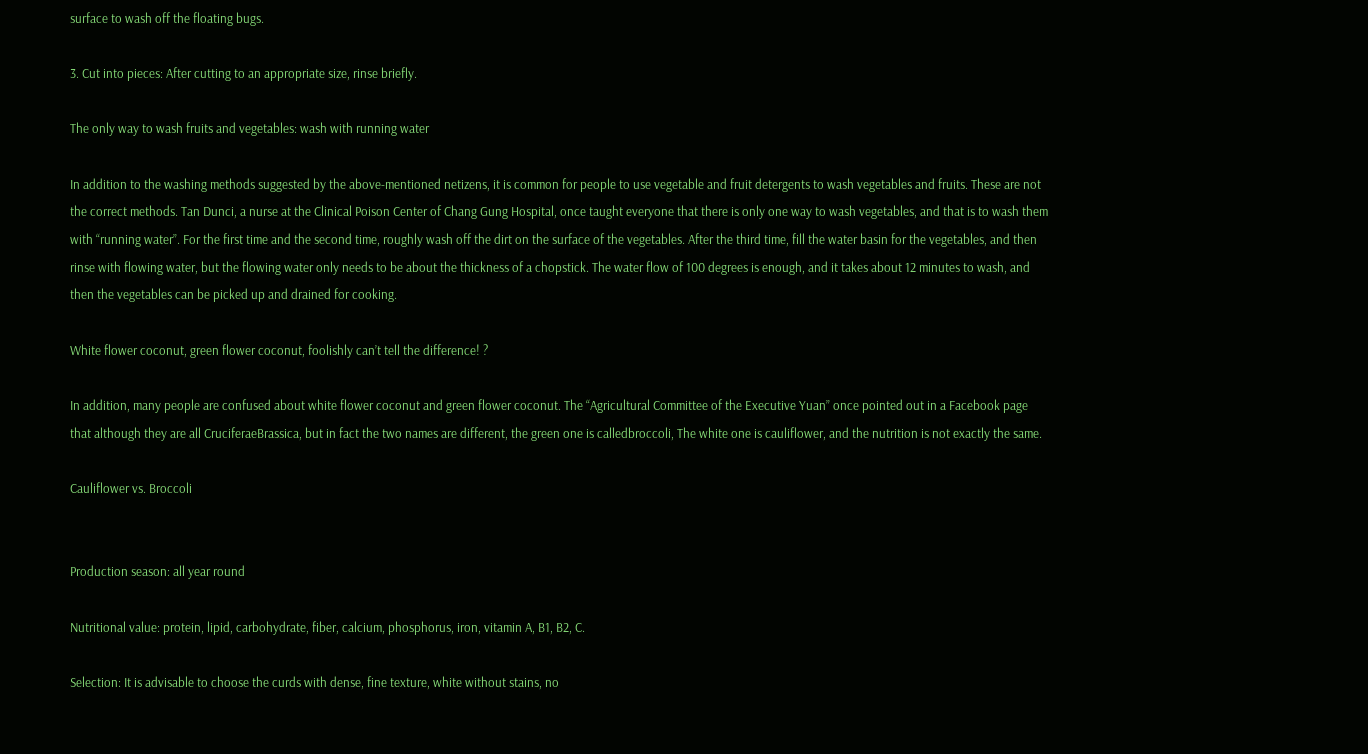surface to wash off the floating bugs.

3. Cut into pieces: After cutting to an appropriate size, rinse briefly.

The only way to wash fruits and vegetables: wash with running water

In addition to the washing methods suggested by the above-mentioned netizens, it is common for people to use vegetable and fruit detergents to wash vegetables and fruits. These are not the correct methods. Tan Dunci, a nurse at the Clinical Poison Center of Chang Gung Hospital, once taught everyone that there is only one way to wash vegetables, and that is to wash them with “running water”. For the first time and the second time, roughly wash off the dirt on the surface of the vegetables. After the third time, fill the water basin for the vegetables, and then rinse with flowing water, but the flowing water only needs to be about the thickness of a chopstick. The water flow of 100 degrees is enough, and it takes about 12 minutes to wash, and then the vegetables can be picked up and drained for cooking.

White flower coconut, green flower coconut, foolishly can’t tell the difference! ?

In addition, many people are confused about white flower coconut and green flower coconut. The “Agricultural Committee of the Executive Yuan” once pointed out in a Facebook page that although they are all CruciferaeBrassica, but in fact the two names are different, the green one is calledbroccoli, The white one is cauliflower, and the nutrition is not exactly the same.

Cauliflower vs. Broccoli


Production season: all year round

Nutritional value: protein, lipid, carbohydrate, fiber, calcium, phosphorus, iron, vitamin A, B1, B2, C.

Selection: It is advisable to choose the curds with dense, fine texture, white without stains, no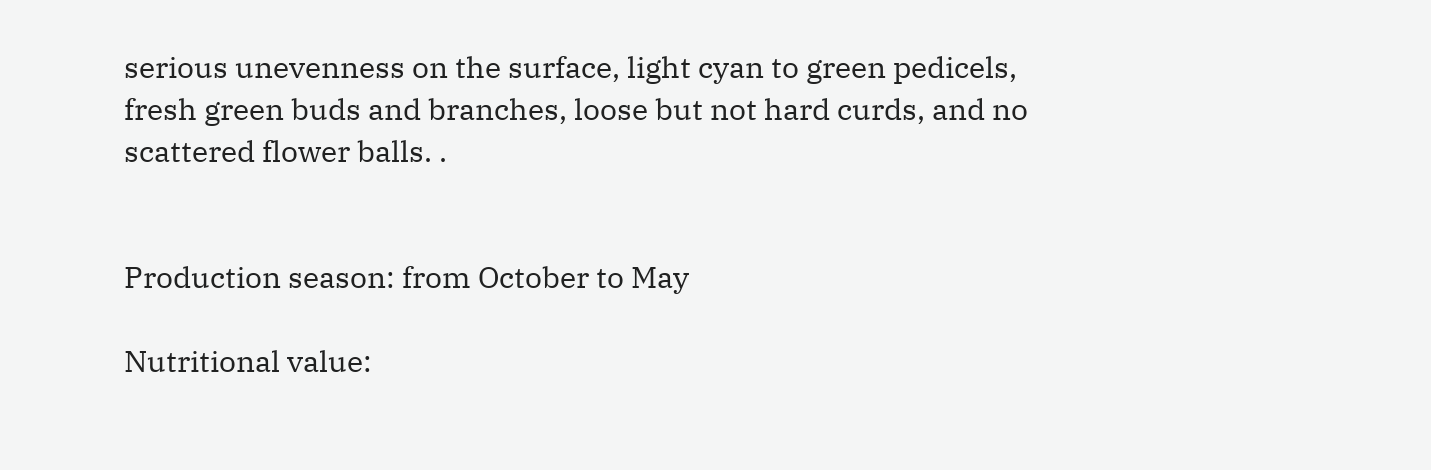serious unevenness on the surface, light cyan to green pedicels, fresh green buds and branches, loose but not hard curds, and no scattered flower balls. .


Production season: from October to May

Nutritional value: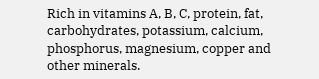Rich in vitamins A, B, C, protein, fat, carbohydrates, potassium, calcium, phosphorus, magnesium, copper and other minerals.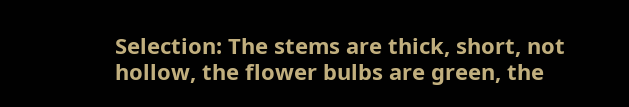Selection: The stems are thick, short, not hollow, the flower bulbs are green, the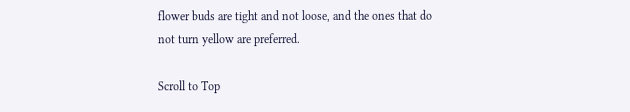flower buds are tight and not loose, and the ones that do not turn yellow are preferred.

Scroll to Top